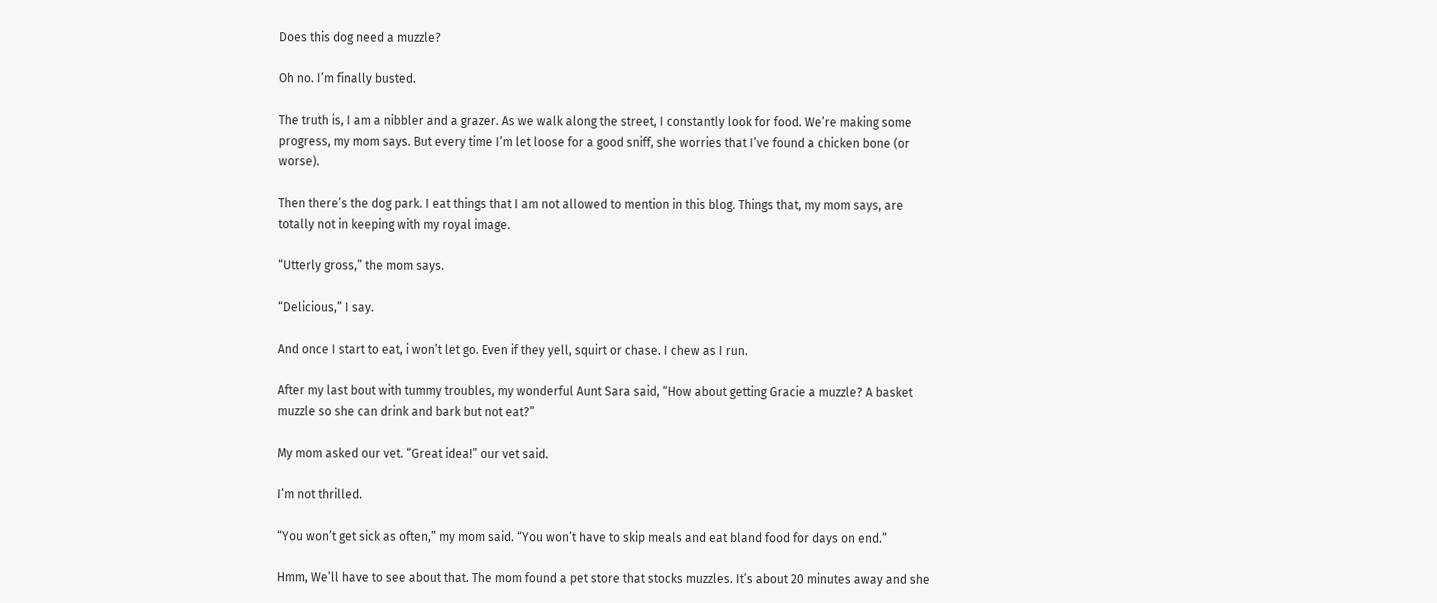Does this dog need a muzzle?

Oh no. I’m finally busted.

The truth is, I am a nibbler and a grazer. As we walk along the street, I constantly look for food. We’re making some progress, my mom says. But every time I’m let loose for a good sniff, she worries that I’ve found a chicken bone (or worse).

Then there’s the dog park. I eat things that I am not allowed to mention in this blog. Things that, my mom says, are totally not in keeping with my royal image.

“Utterly gross,” the mom says.

“Delicious,” I say.

And once I start to eat, i won’t let go. Even if they yell, squirt or chase. I chew as I run.

After my last bout with tummy troubles, my wonderful Aunt Sara said, “How about getting Gracie a muzzle? A basket muzzle so she can drink and bark but not eat?”

My mom asked our vet. “Great idea!” our vet said.

I’m not thrilled.

“You won’t get sick as often,” my mom said. “You won’t have to skip meals and eat bland food for days on end.”

Hmm, We’ll have to see about that. The mom found a pet store that stocks muzzles. It’s about 20 minutes away and she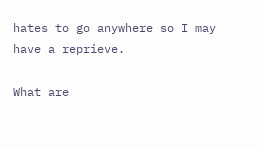hates to go anywhere so I may have a reprieve.

What are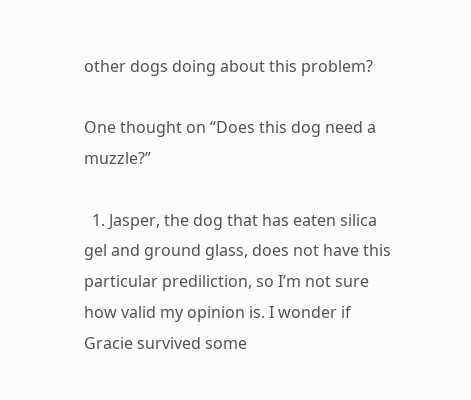other dogs doing about this problem?

One thought on “Does this dog need a muzzle?”

  1. Jasper, the dog that has eaten silica gel and ground glass, does not have this particular prediliction, so I’m not sure how valid my opinion is. I wonder if Gracie survived some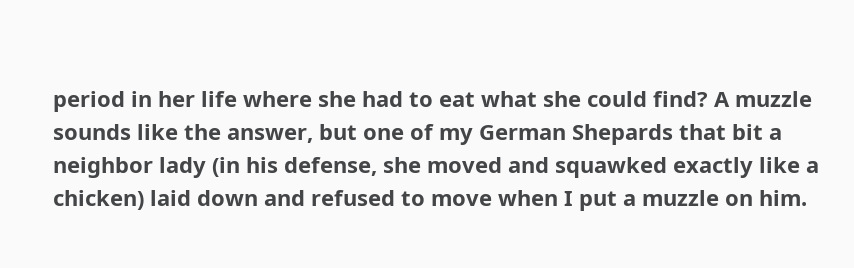period in her life where she had to eat what she could find? A muzzle sounds like the answer, but one of my German Shepards that bit a neighbor lady (in his defense, she moved and squawked exactly like a chicken) laid down and refused to move when I put a muzzle on him.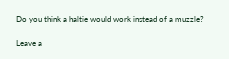Do you think a haltie would work instead of a muzzle?

Leave a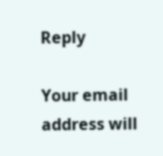Reply

Your email address will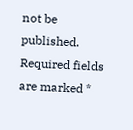not be published. Required fields are marked *